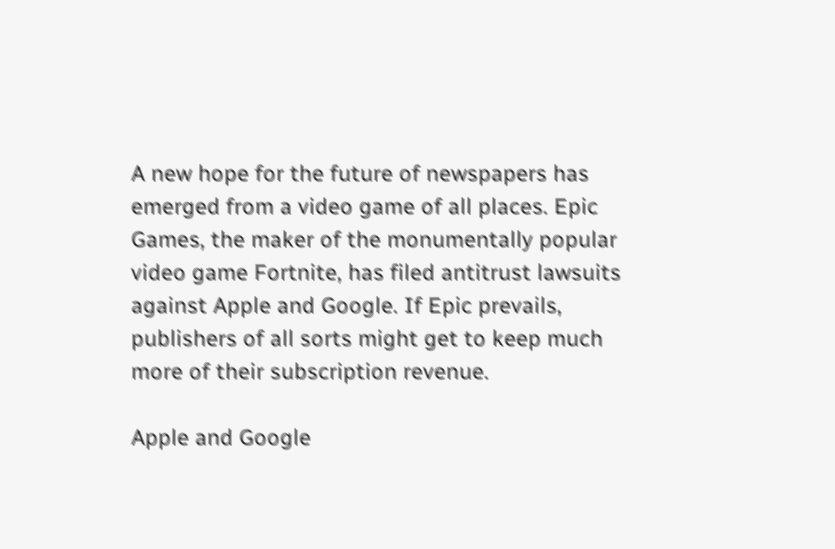A new hope for the future of newspapers has emerged from a video game of all places. Epic Games, the maker of the monumentally popular video game Fortnite, has filed antitrust lawsuits against Apple and Google. If Epic prevails, publishers of all sorts might get to keep much more of their subscription revenue.

Apple and Google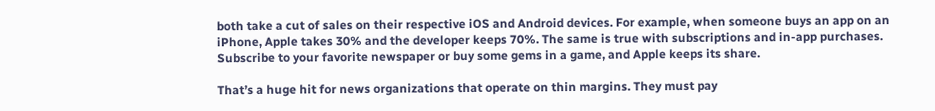both take a cut of sales on their respective iOS and Android devices. For example, when someone buys an app on an iPhone, Apple takes 30% and the developer keeps 70%. The same is true with subscriptions and in-app purchases. Subscribe to your favorite newspaper or buy some gems in a game, and Apple keeps its share.

That’s a huge hit for news organizations that operate on thin margins. They must pay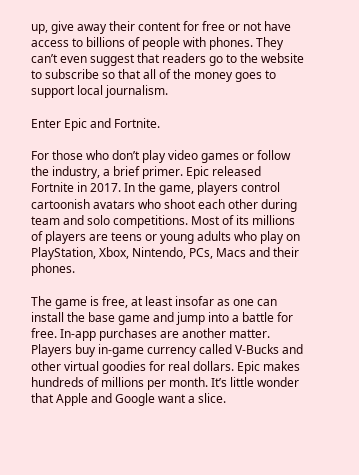up, give away their content for free or not have access to billions of people with phones. They can’t even suggest that readers go to the website to subscribe so that all of the money goes to support local journalism.

Enter Epic and Fortnite.

For those who don’t play video games or follow the industry, a brief primer. Epic released Fortnite in 2017. In the game, players control cartoonish avatars who shoot each other during team and solo competitions. Most of its millions of players are teens or young adults who play on PlayStation, Xbox, Nintendo, PCs, Macs and their phones.

The game is free, at least insofar as one can install the base game and jump into a battle for free. In-app purchases are another matter. Players buy in-game currency called V-Bucks and other virtual goodies for real dollars. Epic makes hundreds of millions per month. It’s little wonder that Apple and Google want a slice.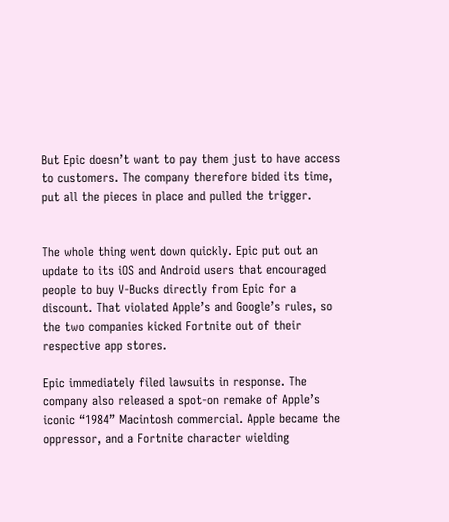But Epic doesn’t want to pay them just to have access to customers. The company therefore bided its time, put all the pieces in place and pulled the trigger.


The whole thing went down quickly. Epic put out an update to its iOS and Android users that encouraged people to buy V-Bucks directly from Epic for a discount. That violated Apple’s and Google’s rules, so the two companies kicked Fortnite out of their respective app stores.

Epic immediately filed lawsuits in response. The company also released a spot-on remake of Apple’s iconic “1984” Macintosh commercial. Apple became the oppressor, and a Fortnite character wielding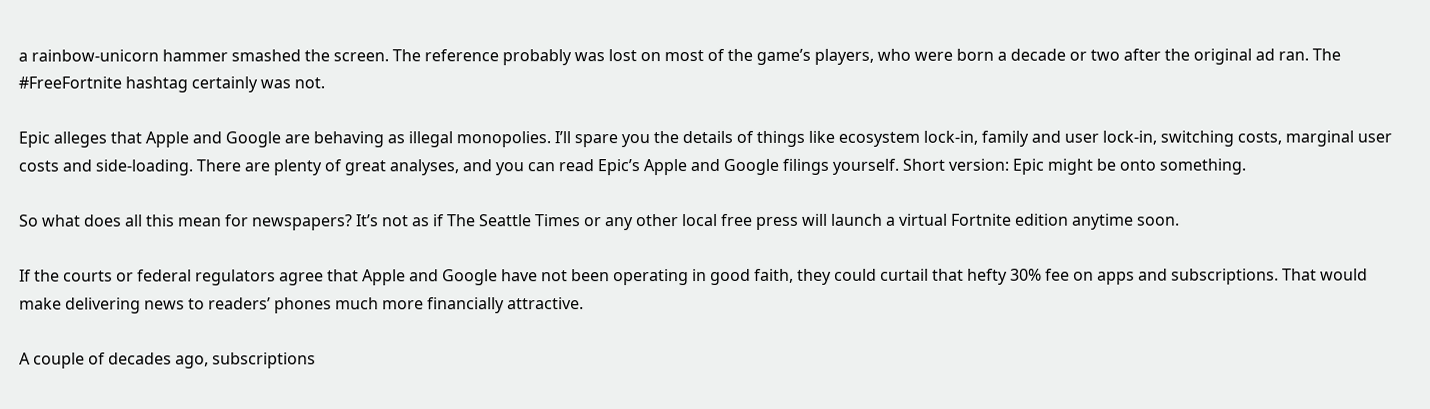a rainbow-unicorn hammer smashed the screen. The reference probably was lost on most of the game’s players, who were born a decade or two after the original ad ran. The #FreeFortnite hashtag certainly was not.

Epic alleges that Apple and Google are behaving as illegal monopolies. I’ll spare you the details of things like ecosystem lock-in, family and user lock-in, switching costs, marginal user costs and side-loading. There are plenty of great analyses, and you can read Epic’s Apple and Google filings yourself. Short version: Epic might be onto something.

So what does all this mean for newspapers? It’s not as if The Seattle Times or any other local free press will launch a virtual Fortnite edition anytime soon.

If the courts or federal regulators agree that Apple and Google have not been operating in good faith, they could curtail that hefty 30% fee on apps and subscriptions. That would make delivering news to readers’ phones much more financially attractive.

A couple of decades ago, subscriptions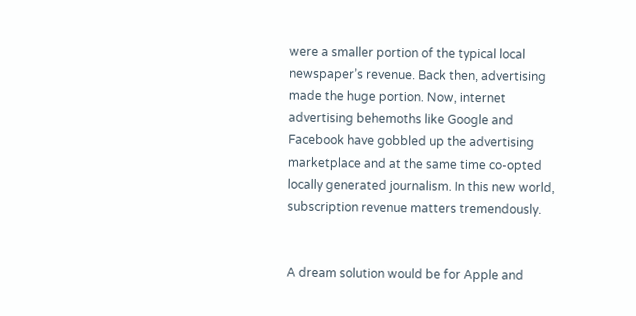were a smaller portion of the typical local newspaper’s revenue. Back then, advertising made the huge portion. Now, internet advertising behemoths like Google and Facebook have gobbled up the advertising marketplace and at the same time co-opted locally generated journalism. In this new world, subscription revenue matters tremendously.


A dream solution would be for Apple and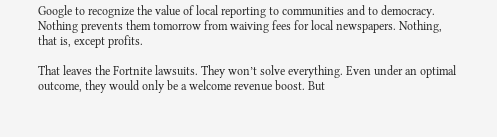Google to recognize the value of local reporting to communities and to democracy. Nothing prevents them tomorrow from waiving fees for local newspapers. Nothing, that is, except profits.

That leaves the Fortnite lawsuits. They won’t solve everything. Even under an optimal outcome, they would only be a welcome revenue boost. But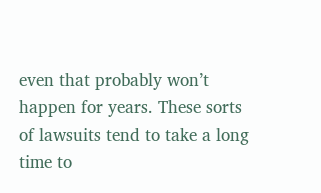even that probably won’t happen for years. These sorts of lawsuits tend to take a long time to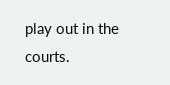play out in the courts.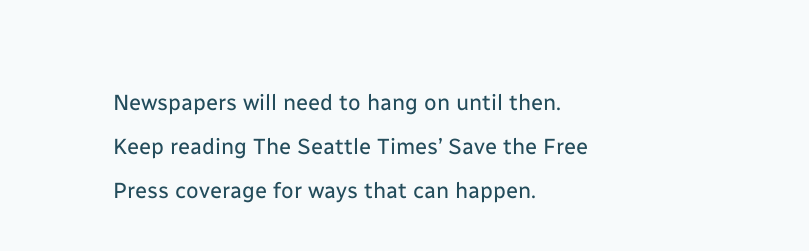Newspapers will need to hang on until then. Keep reading The Seattle Times’ Save the Free Press coverage for ways that can happen.